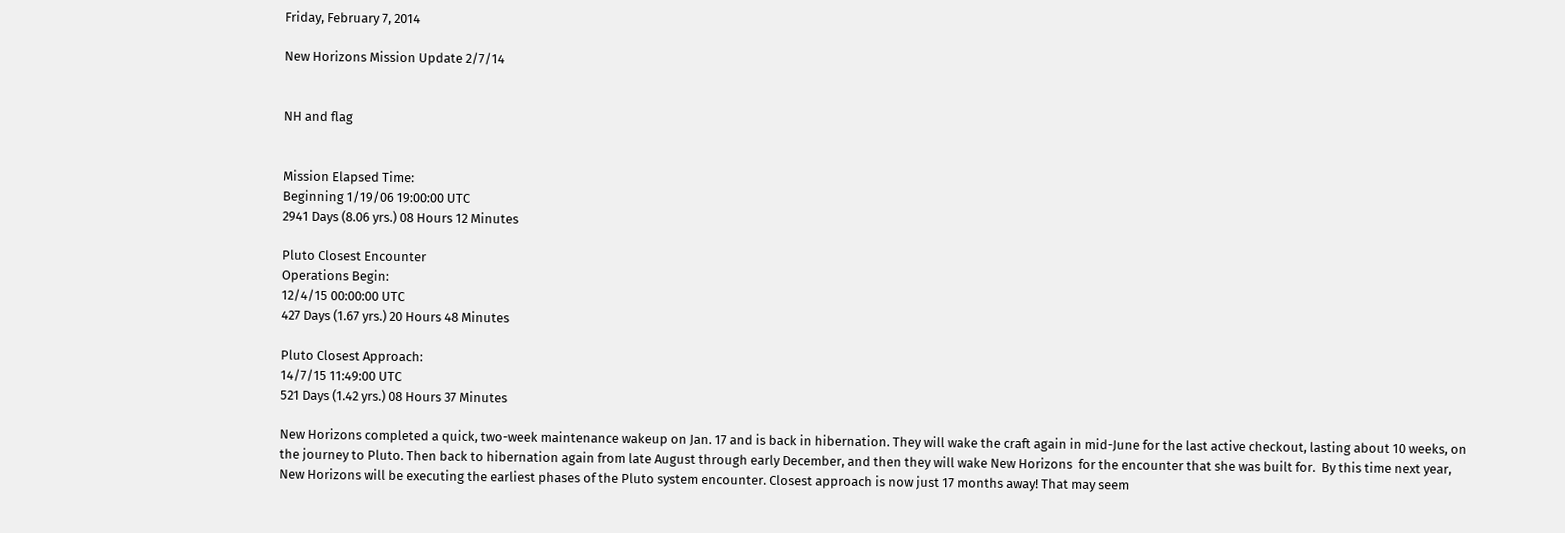Friday, February 7, 2014

New Horizons Mission Update 2/7/14


NH and flag


Mission Elapsed Time:
Beginning 1/19/06 19:00:00 UTC
2941 Days (8.06 yrs.) 08 Hours 12 Minutes

Pluto Closest Encounter
Operations Begin:
12/4/15 00:00:00 UTC
427 Days (1.67 yrs.) 20 Hours 48 Minutes

Pluto Closest Approach:
14/7/15 11:49:00 UTC
521 Days (1.42 yrs.) 08 Hours 37 Minutes

New Horizons completed a quick, two-week maintenance wakeup on Jan. 17 and is back in hibernation. They will wake the craft again in mid-June for the last active checkout, lasting about 10 weeks, on the journey to Pluto. Then back to hibernation again from late August through early December, and then they will wake New Horizons  for the encounter that she was built for.  By this time next year, New Horizons will be executing the earliest phases of the Pluto system encounter. Closest approach is now just 17 months away! That may seem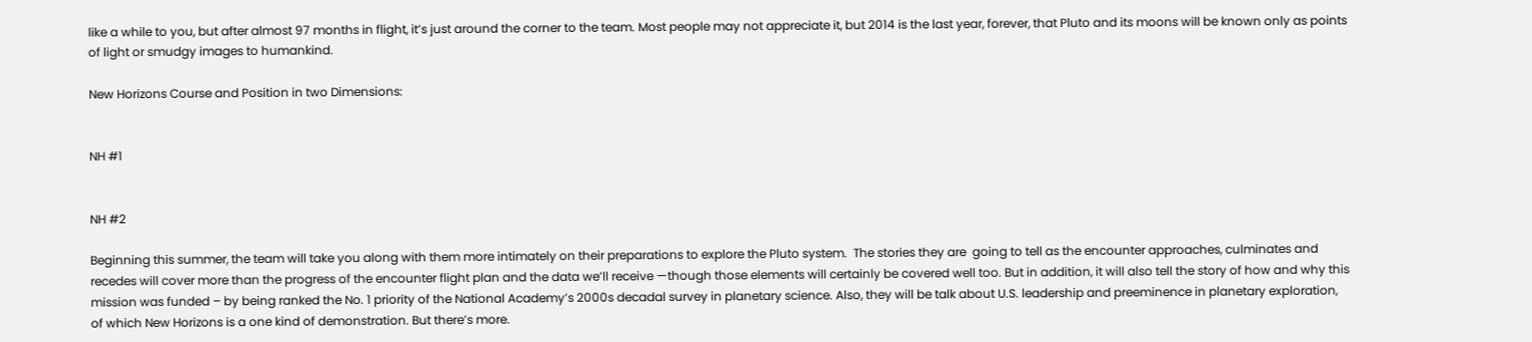like a while to you, but after almost 97 months in flight, it’s just around the corner to the team. Most people may not appreciate it, but 2014 is the last year, forever, that Pluto and its moons will be known only as points of light or smudgy images to humankind.

New Horizons Course and Position in two Dimensions:


NH #1


NH #2

Beginning this summer, the team will take you along with them more intimately on their preparations to explore the Pluto system.  The stories they are  going to tell as the encounter approaches, culminates and recedes will cover more than the progress of the encounter flight plan and the data we’ll receive —though those elements will certainly be covered well too. But in addition, it will also tell the story of how and why this mission was funded – by being ranked the No. 1 priority of the National Academy’s 2000s decadal survey in planetary science. Also, they will be talk about U.S. leadership and preeminence in planetary exploration, of which New Horizons is a one kind of demonstration. But there’s more.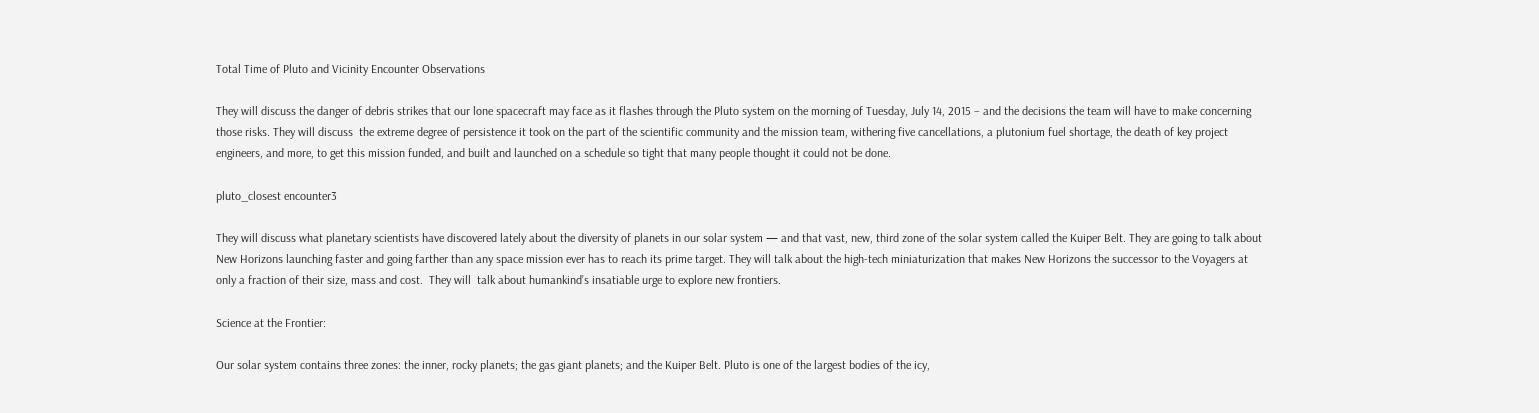Total Time of Pluto and Vicinity Encounter Observations

They will discuss the danger of debris strikes that our lone spacecraft may face as it flashes through the Pluto system on the morning of Tuesday, July 14, 2015 – and the decisions the team will have to make concerning those risks. They will discuss  the extreme degree of persistence it took on the part of the scientific community and the mission team, withering five cancellations, a plutonium fuel shortage, the death of key project engineers, and more, to get this mission funded, and built and launched on a schedule so tight that many people thought it could not be done.

pluto_closest encounter3

They will discuss what planetary scientists have discovered lately about the diversity of planets in our solar system — and that vast, new, third zone of the solar system called the Kuiper Belt. They are going to talk about New Horizons launching faster and going farther than any space mission ever has to reach its prime target. They will talk about the high-tech miniaturization that makes New Horizons the successor to the Voyagers at only a fraction of their size, mass and cost.  They will  talk about humankind’s insatiable urge to explore new frontiers.

Science at the Frontier:

Our solar system contains three zones: the inner, rocky planets; the gas giant planets; and the Kuiper Belt. Pluto is one of the largest bodies of the icy,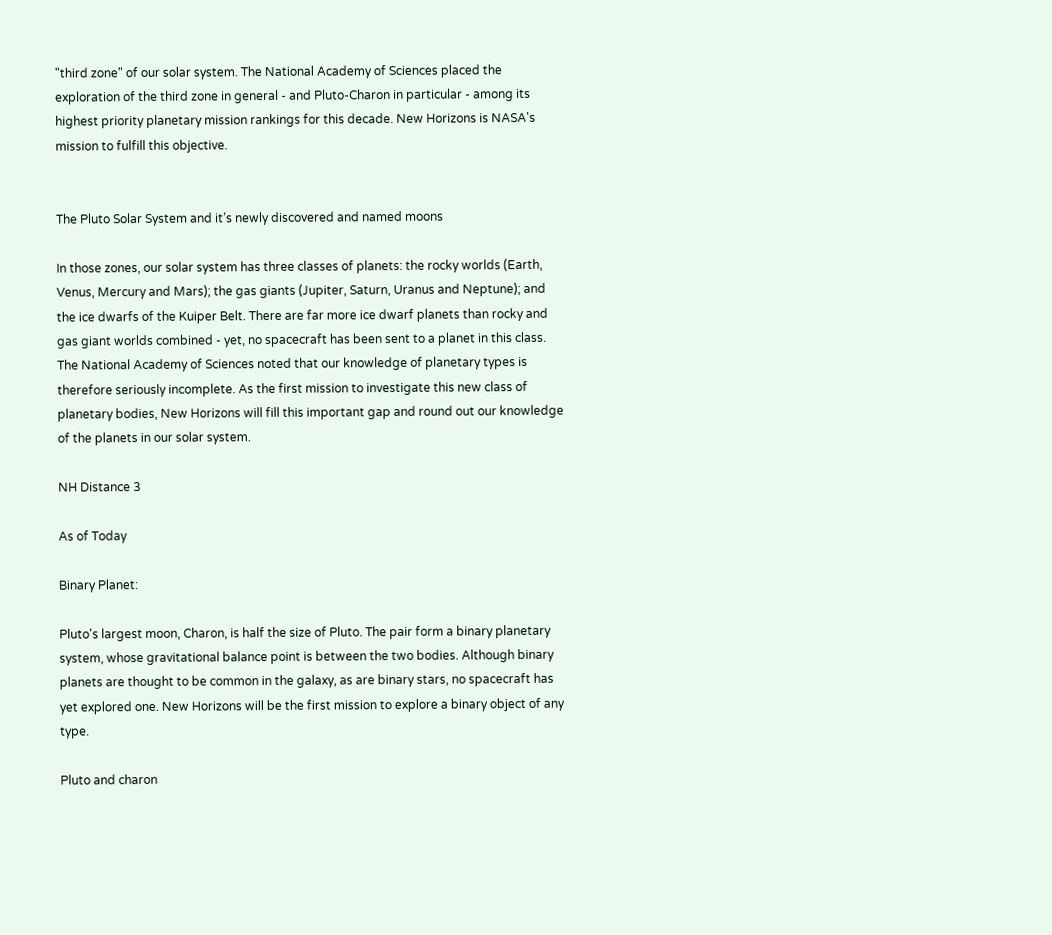"third zone" of our solar system. The National Academy of Sciences placed the exploration of the third zone in general - and Pluto-Charon in particular - among its highest priority planetary mission rankings for this decade. New Horizons is NASA's mission to fulfill this objective.


The Pluto Solar System and it’s newly discovered and named moons

In those zones, our solar system has three classes of planets: the rocky worlds (Earth, Venus, Mercury and Mars); the gas giants (Jupiter, Saturn, Uranus and Neptune); and the ice dwarfs of the Kuiper Belt. There are far more ice dwarf planets than rocky and gas giant worlds combined - yet, no spacecraft has been sent to a planet in this class. The National Academy of Sciences noted that our knowledge of planetary types is therefore seriously incomplete. As the first mission to investigate this new class of planetary bodies, New Horizons will fill this important gap and round out our knowledge of the planets in our solar system.

NH Distance 3

As of Today

Binary Planet:

Pluto's largest moon, Charon, is half the size of Pluto. The pair form a binary planetary system, whose gravitational balance point is between the two bodies. Although binary planets are thought to be common in the galaxy, as are binary stars, no spacecraft has yet explored one. New Horizons will be the first mission to explore a binary object of any type.

Pluto and charon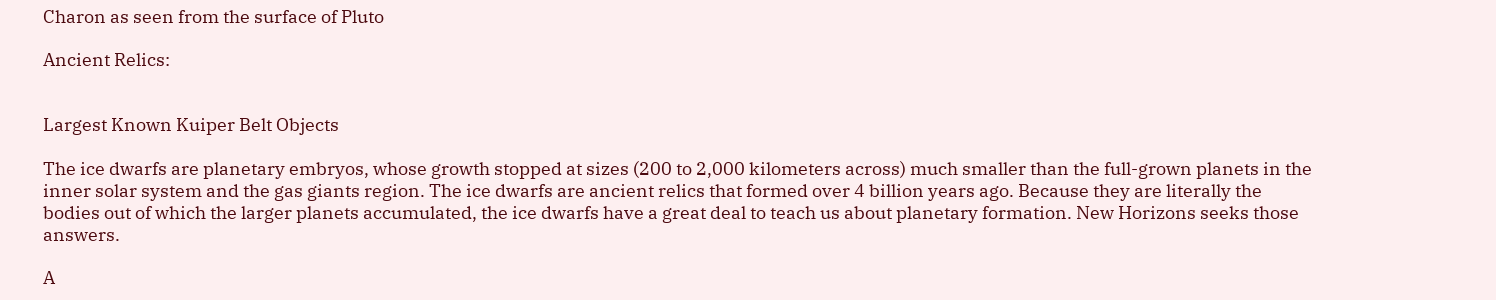Charon as seen from the surface of Pluto

Ancient Relics:


Largest Known Kuiper Belt Objects

The ice dwarfs are planetary embryos, whose growth stopped at sizes (200 to 2,000 kilometers across) much smaller than the full-grown planets in the inner solar system and the gas giants region. The ice dwarfs are ancient relics that formed over 4 billion years ago. Because they are literally the bodies out of which the larger planets accumulated, the ice dwarfs have a great deal to teach us about planetary formation. New Horizons seeks those answers.

A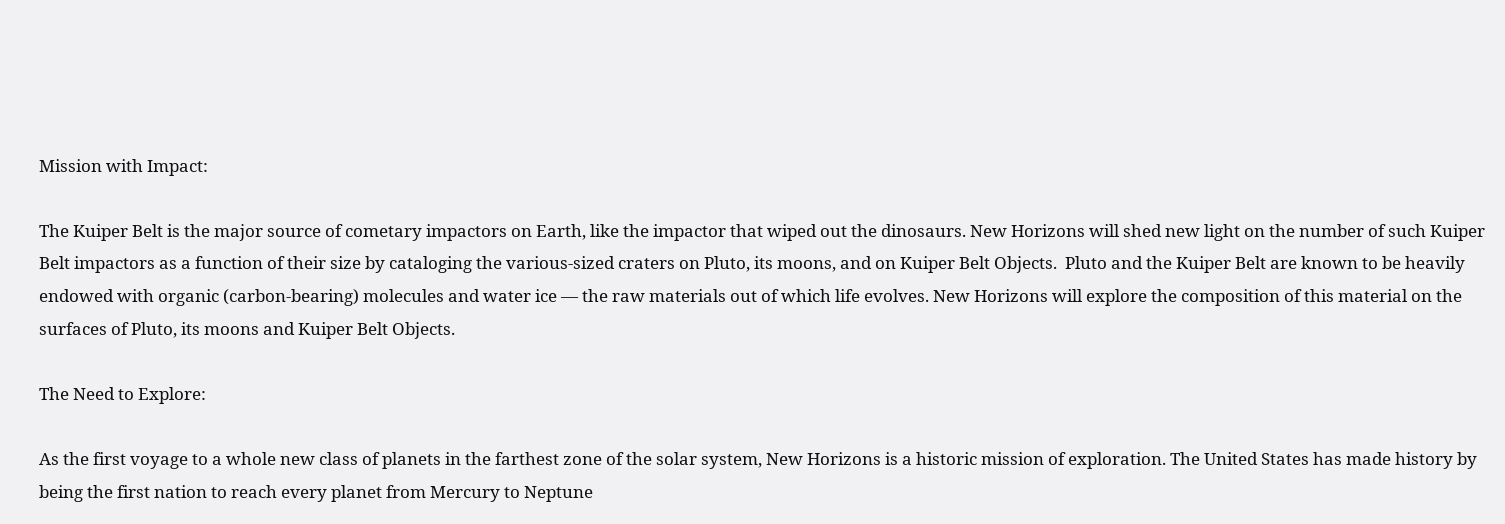Mission with Impact:

The Kuiper Belt is the major source of cometary impactors on Earth, like the impactor that wiped out the dinosaurs. New Horizons will shed new light on the number of such Kuiper Belt impactors as a function of their size by cataloging the various-sized craters on Pluto, its moons, and on Kuiper Belt Objects.  Pluto and the Kuiper Belt are known to be heavily endowed with organic (carbon-bearing) molecules and water ice — the raw materials out of which life evolves. New Horizons will explore the composition of this material on the surfaces of Pluto, its moons and Kuiper Belt Objects.

The Need to Explore:

As the first voyage to a whole new class of planets in the farthest zone of the solar system, New Horizons is a historic mission of exploration. The United States has made history by being the first nation to reach every planet from Mercury to Neptune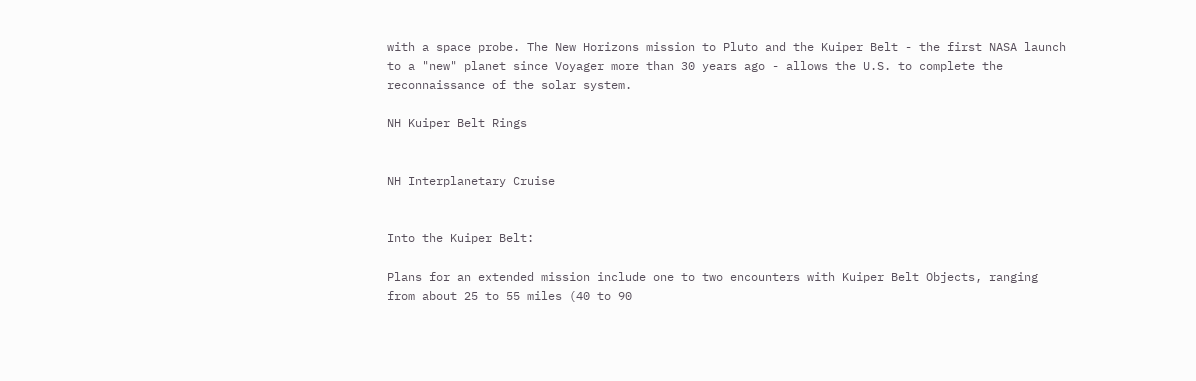with a space probe. The New Horizons mission to Pluto and the Kuiper Belt - the first NASA launch to a "new" planet since Voyager more than 30 years ago - allows the U.S. to complete the reconnaissance of the solar system.

NH Kuiper Belt Rings


NH Interplanetary Cruise


Into the Kuiper Belt:

Plans for an extended mission include one to two encounters with Kuiper Belt Objects, ranging from about 25 to 55 miles (40 to 90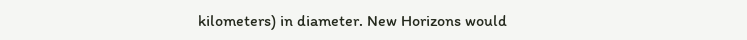kilometers) in diameter. New Horizons would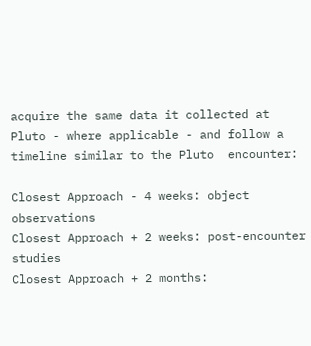acquire the same data it collected at Pluto - where applicable - and follow a timeline similar to the Pluto  encounter:

Closest Approach - 4 weeks: object observations
Closest Approach + 2 weeks: post-encounter studies
Closest Approach + 2 months: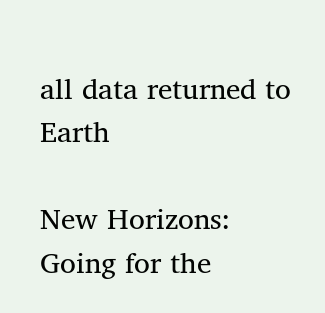all data returned to Earth

New Horizons: Going for the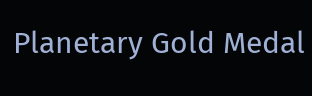Planetary Gold Medal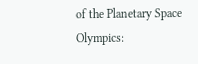of the Planetary Space Olympics: